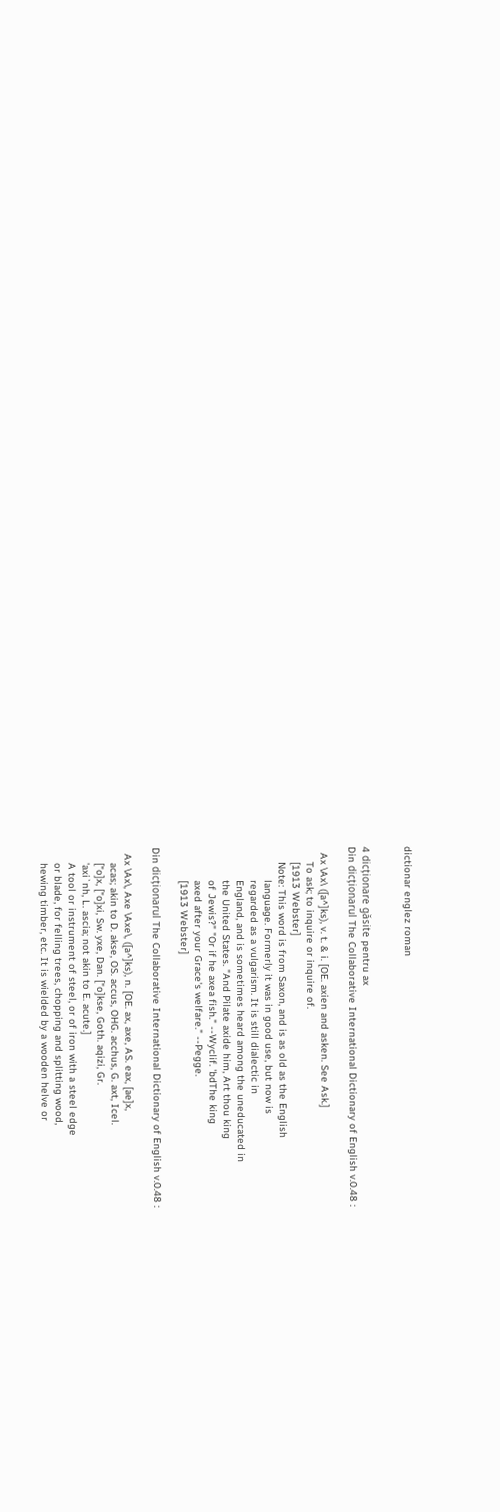dictionar englez roman


4 dicționare găsite pentru ax
Din dicționarul The Collaborative International Dictionary of English v.0.48 :

  Ax \Ax\ ([a^]ks), v. t. & i. [OE. axien and asken. See Ask.]
     To ask; to inquire or inquire of.
     [1913 Webster]
     Note: This word is from Saxon, and is as old as the English
           language. Formerly it was in good use, but now is
           regarded as a vulgarism. It is still dialectic in
           England, and is sometimes heard among the uneducated in
           the United States. "And Pilate axide him, Art thou king
           of Jewis?" "Or if he axea fish." --Wyclif. 'bdThe king
           axed after your Grace's welfare." --Pegge.
           [1913 Webster]

Din dicționarul The Collaborative International Dictionary of English v.0.48 :

  Ax \Ax\, Axe \Axe\, ([a^]ks), n. [OE. ax, axe, AS. eax, [ae]x,
     acas; akin to D. akse, OS. accus, OHG. acchus, G. axt, Icel.
     ["o]x, ["o]xi, Sw. yxe, Dan. ["o]kse, Goth. aqizi, Gr.
     'axi`nh, L. ascia; not akin to E. acute.]
     A tool or instrument of steel, or of iron with a steel edge
     or blade, for felling trees, chopping and splitting wood,
     hewing timber, etc. It is wielded by a wooden helve or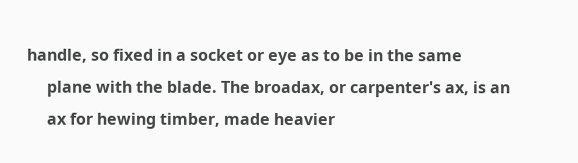handle, so fixed in a socket or eye as to be in the same
     plane with the blade. The broadax, or carpenter's ax, is an
     ax for hewing timber, made heavier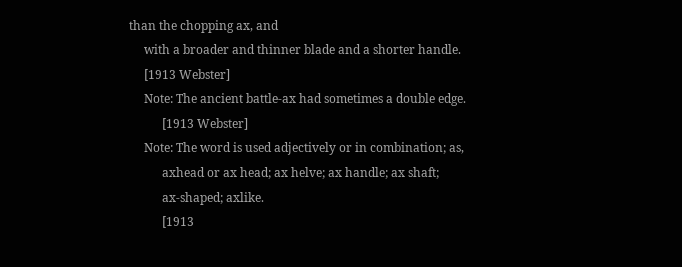than the chopping ax, and
     with a broader and thinner blade and a shorter handle.
     [1913 Webster]
     Note: The ancient battle-ax had sometimes a double edge.
           [1913 Webster]
     Note: The word is used adjectively or in combination; as,
           axhead or ax head; ax helve; ax handle; ax shaft;
           ax-shaped; axlike.
           [1913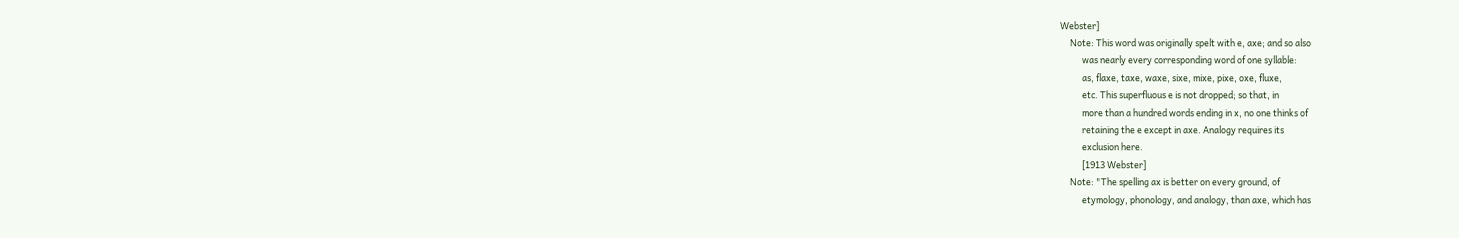Webster]
     Note: This word was originally spelt with e, axe; and so also
           was nearly every corresponding word of one syllable:
           as, flaxe, taxe, waxe, sixe, mixe, pixe, oxe, fluxe,
           etc. This superfluous e is not dropped; so that, in
           more than a hundred words ending in x, no one thinks of
           retaining the e except in axe. Analogy requires its
           exclusion here.
           [1913 Webster]
     Note: "The spelling ax is better on every ground, of
           etymology, phonology, and analogy, than axe, which has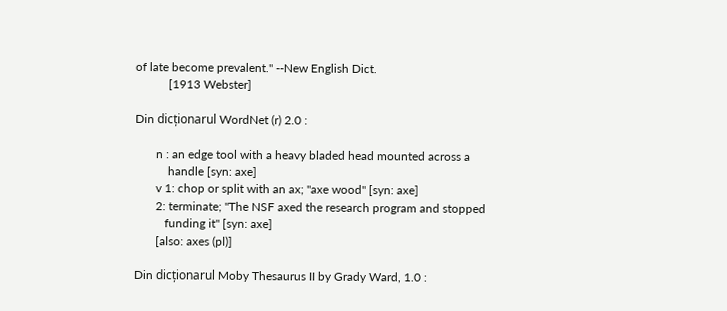of late become prevalent." --New English Dict.
           [1913 Webster]

Din dicționarul WordNet (r) 2.0 :

       n : an edge tool with a heavy bladed head mounted across a
           handle [syn: axe]
       v 1: chop or split with an ax; "axe wood" [syn: axe]
       2: terminate; "The NSF axed the research program and stopped
          funding it" [syn: axe]
       [also: axes (pl)]

Din dicționarul Moby Thesaurus II by Grady Ward, 1.0 :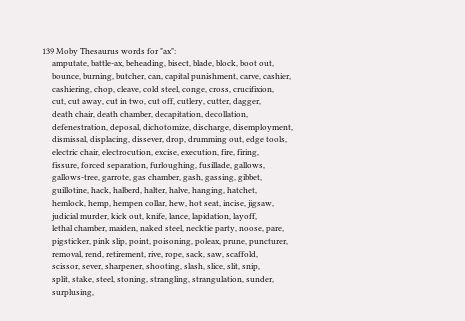139 Moby Thesaurus words for "ax":
     amputate, battle-ax, beheading, bisect, blade, block, boot out,
     bounce, burning, butcher, can, capital punishment, carve, cashier,
     cashiering, chop, cleave, cold steel, conge, cross, crucifixion,
     cut, cut away, cut in two, cut off, cutlery, cutter, dagger,
     death chair, death chamber, decapitation, decollation,
     defenestration, deposal, dichotomize, discharge, disemployment,
     dismissal, displacing, dissever, drop, drumming out, edge tools,
     electric chair, electrocution, excise, execution, fire, firing,
     fissure, forced separation, furloughing, fusillade, gallows,
     gallows-tree, garrote, gas chamber, gash, gassing, gibbet,
     guillotine, hack, halberd, halter, halve, hanging, hatchet,
     hemlock, hemp, hempen collar, hew, hot seat, incise, jigsaw,
     judicial murder, kick out, knife, lance, lapidation, layoff,
     lethal chamber, maiden, naked steel, necktie party, noose, pare,
     pigsticker, pink slip, point, poisoning, poleax, prune, puncturer,
     removal, rend, retirement, rive, rope, sack, saw, scaffold,
     scissor, sever, sharpener, shooting, slash, slice, slit, snip,
     split, stake, steel, stoning, strangling, strangulation, sunder,
     surplusing,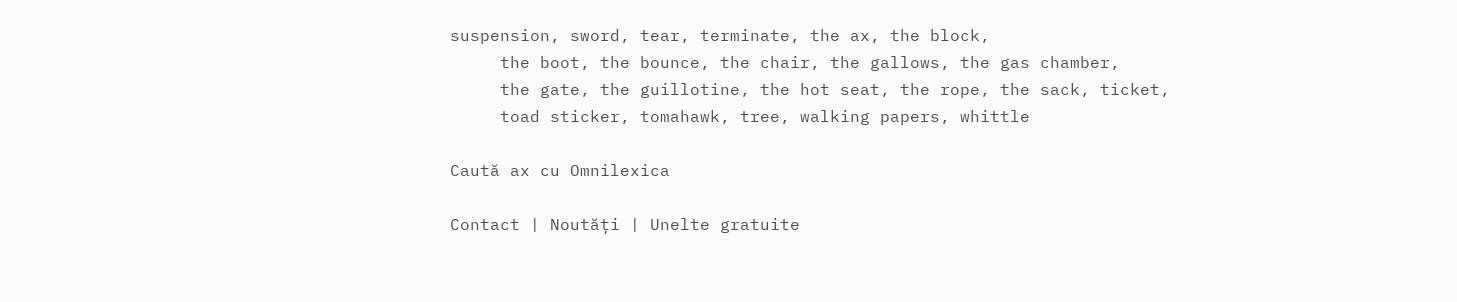suspension, sword, tear, terminate, the ax, the block,
     the boot, the bounce, the chair, the gallows, the gas chamber,
     the gate, the guillotine, the hot seat, the rope, the sack, ticket,
     toad sticker, tomahawk, tree, walking papers, whittle

Caută ax cu Omnilexica

Contact | Noutăți | Unelte gratuite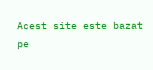Acest site este bazat pe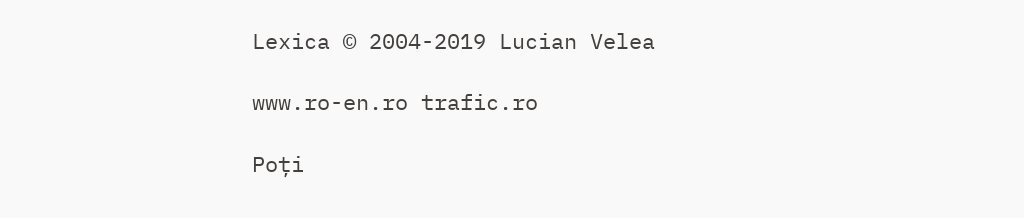Lexica © 2004-2019 Lucian Velea

www.ro-en.ro trafic.ro

Poți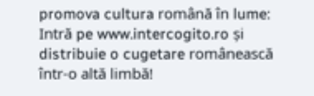promova cultura română în lume: Intră pe www.intercogito.ro și distribuie o cugetare românească într-o altă limbă!